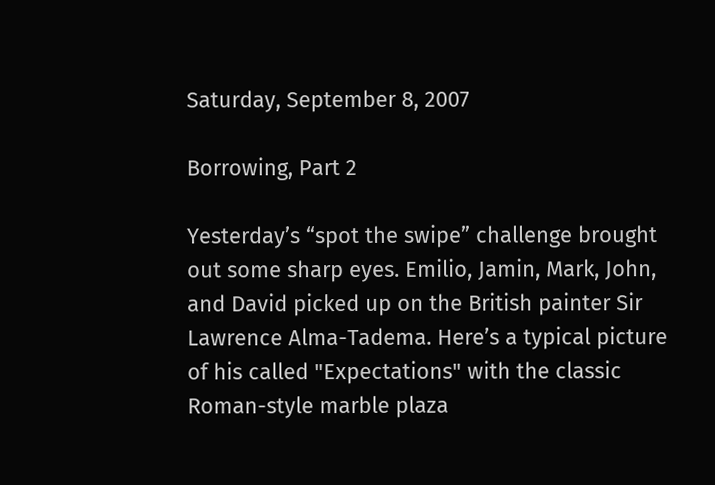Saturday, September 8, 2007

Borrowing, Part 2

Yesterday’s “spot the swipe” challenge brought out some sharp eyes. Emilio, Jamin, Mark, John, and David picked up on the British painter Sir Lawrence Alma-Tadema. Here’s a typical picture of his called "Expectations" with the classic Roman-style marble plaza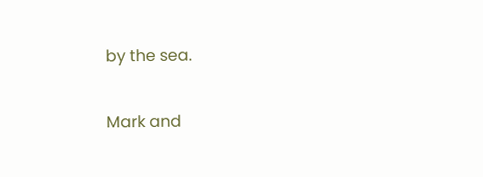by the sea.

Mark and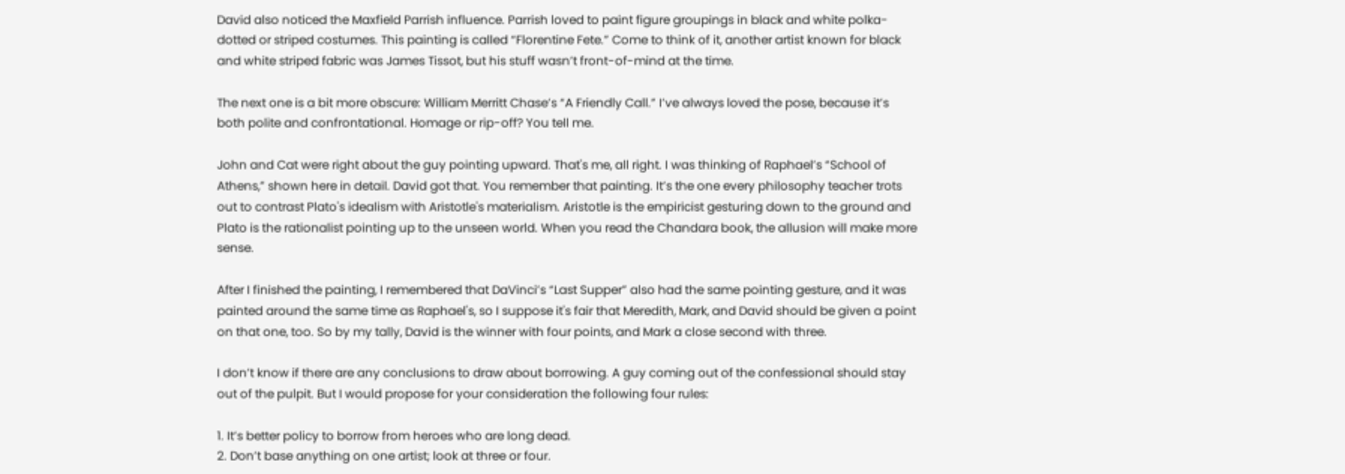David also noticed the Maxfield Parrish influence. Parrish loved to paint figure groupings in black and white polka-dotted or striped costumes. This painting is called “Florentine Fete.” Come to think of it, another artist known for black and white striped fabric was James Tissot, but his stuff wasn’t front-of-mind at the time.

The next one is a bit more obscure: William Merritt Chase’s “A Friendly Call.” I’ve always loved the pose, because it’s both polite and confrontational. Homage or rip-off? You tell me.

John and Cat were right about the guy pointing upward. That's me, all right. I was thinking of Raphael’s “School of Athens,” shown here in detail. David got that. You remember that painting. It’s the one every philosophy teacher trots out to contrast Plato's idealism with Aristotle's materialism. Aristotle is the empiricist gesturing down to the ground and Plato is the rationalist pointing up to the unseen world. When you read the Chandara book, the allusion will make more sense.

After I finished the painting, I remembered that DaVinci’s “Last Supper” also had the same pointing gesture, and it was painted around the same time as Raphael's, so I suppose it's fair that Meredith, Mark, and David should be given a point on that one, too. So by my tally, David is the winner with four points, and Mark a close second with three.

I don’t know if there are any conclusions to draw about borrowing. A guy coming out of the confessional should stay out of the pulpit. But I would propose for your consideration the following four rules:

1. It’s better policy to borrow from heroes who are long dead.
2. Don’t base anything on one artist; look at three or four.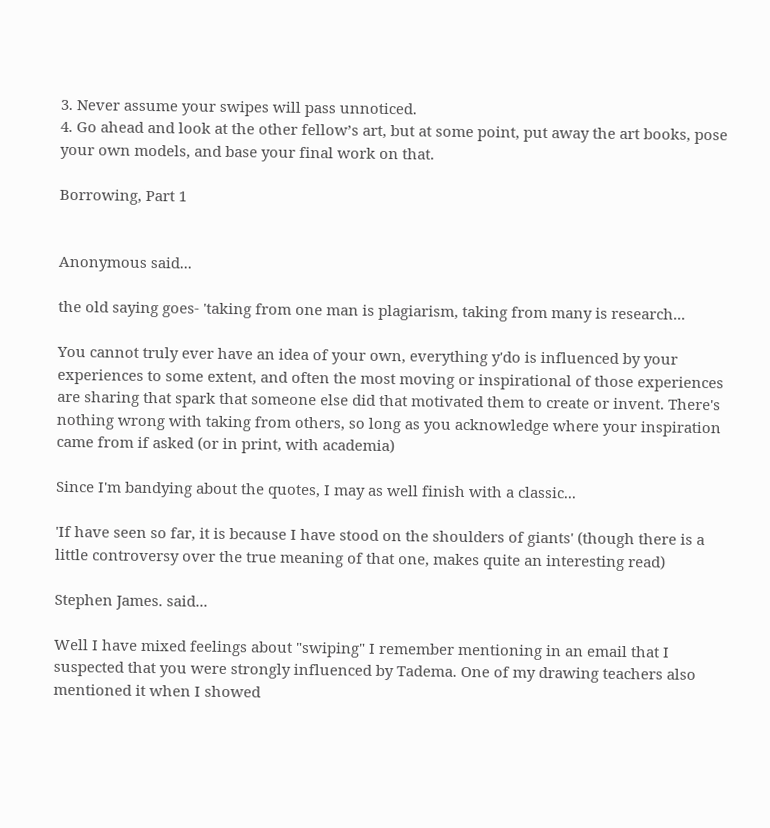3. Never assume your swipes will pass unnoticed.
4. Go ahead and look at the other fellow’s art, but at some point, put away the art books, pose your own models, and base your final work on that.

Borrowing, Part 1


Anonymous said...

the old saying goes- 'taking from one man is plagiarism, taking from many is research...

You cannot truly ever have an idea of your own, everything y'do is influenced by your experiences to some extent, and often the most moving or inspirational of those experiences are sharing that spark that someone else did that motivated them to create or invent. There's nothing wrong with taking from others, so long as you acknowledge where your inspiration came from if asked (or in print, with academia)

Since I'm bandying about the quotes, I may as well finish with a classic...

'If have seen so far, it is because I have stood on the shoulders of giants' (though there is a little controversy over the true meaning of that one, makes quite an interesting read)

Stephen James. said...

Well I have mixed feelings about "swiping" I remember mentioning in an email that I suspected that you were strongly influenced by Tadema. One of my drawing teachers also mentioned it when I showed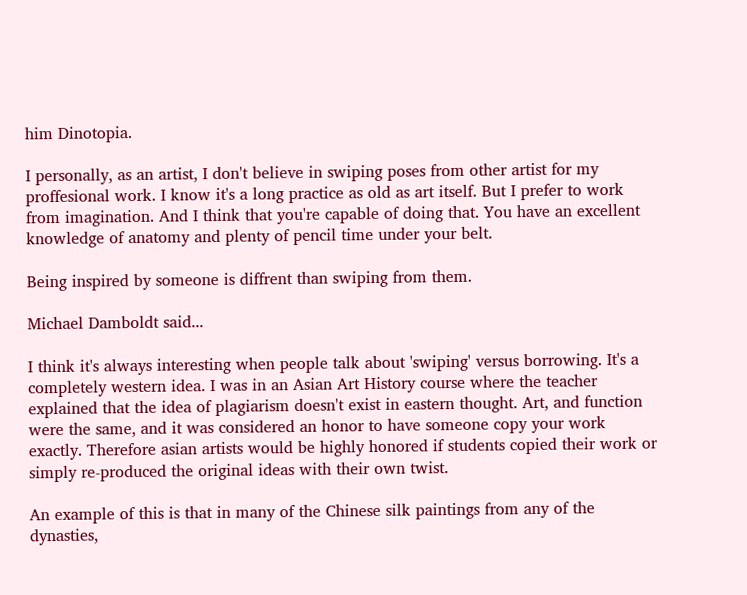him Dinotopia.

I personally, as an artist, I don't believe in swiping poses from other artist for my proffesional work. I know it's a long practice as old as art itself. But I prefer to work from imagination. And I think that you're capable of doing that. You have an excellent knowledge of anatomy and plenty of pencil time under your belt.

Being inspired by someone is diffrent than swiping from them.

Michael Damboldt said...

I think it's always interesting when people talk about 'swiping' versus borrowing. It's a completely western idea. I was in an Asian Art History course where the teacher explained that the idea of plagiarism doesn't exist in eastern thought. Art, and function were the same, and it was considered an honor to have someone copy your work exactly. Therefore asian artists would be highly honored if students copied their work or simply re-produced the original ideas with their own twist.

An example of this is that in many of the Chinese silk paintings from any of the dynasties,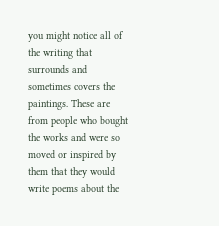you might notice all of the writing that surrounds and sometimes covers the paintings. These are from people who bought the works and were so moved or inspired by them that they would write poems about the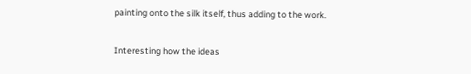painting onto the silk itself, thus adding to the work.

Interesting how the ideas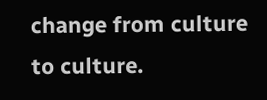change from culture to culture.